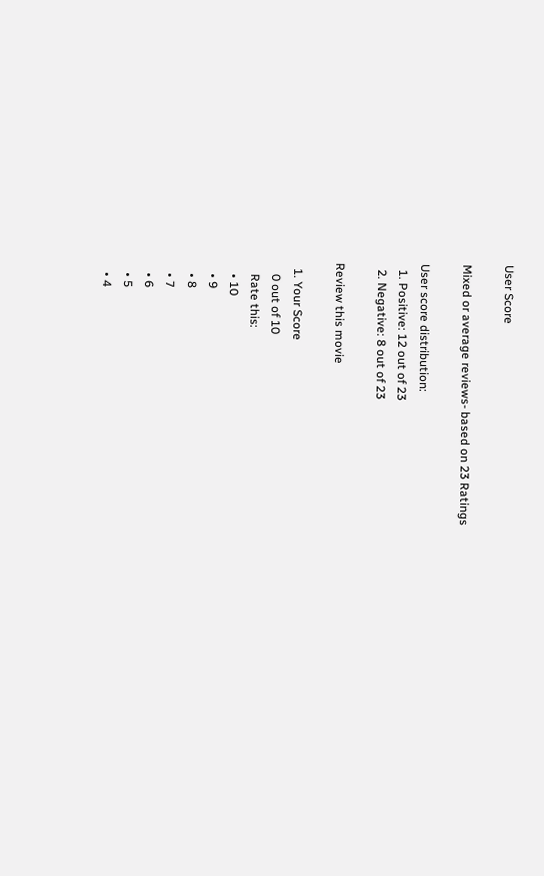User Score

Mixed or average reviews- based on 23 Ratings

User score distribution:
  1. Positive: 12 out of 23
  2. Negative: 8 out of 23

Review this movie

  1. Your Score
    0 out of 10
    Rate this:
    • 10
    • 9
    • 8
    • 7
    • 6
    • 5
    • 4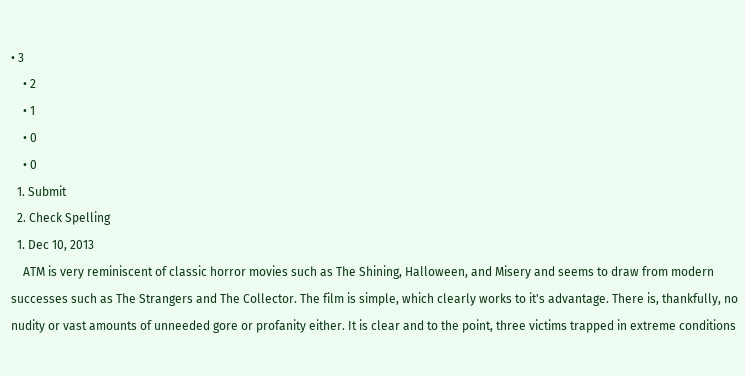• 3
    • 2
    • 1
    • 0
    • 0
  1. Submit
  2. Check Spelling
  1. Dec 10, 2013
    ATM is very reminiscent of classic horror movies such as The Shining, Halloween, and Misery and seems to draw from modern successes such as The Strangers and The Collector. The film is simple, which clearly works to it's advantage. There is, thankfully, no nudity or vast amounts of unneeded gore or profanity either. It is clear and to the point, three victims trapped in extreme conditions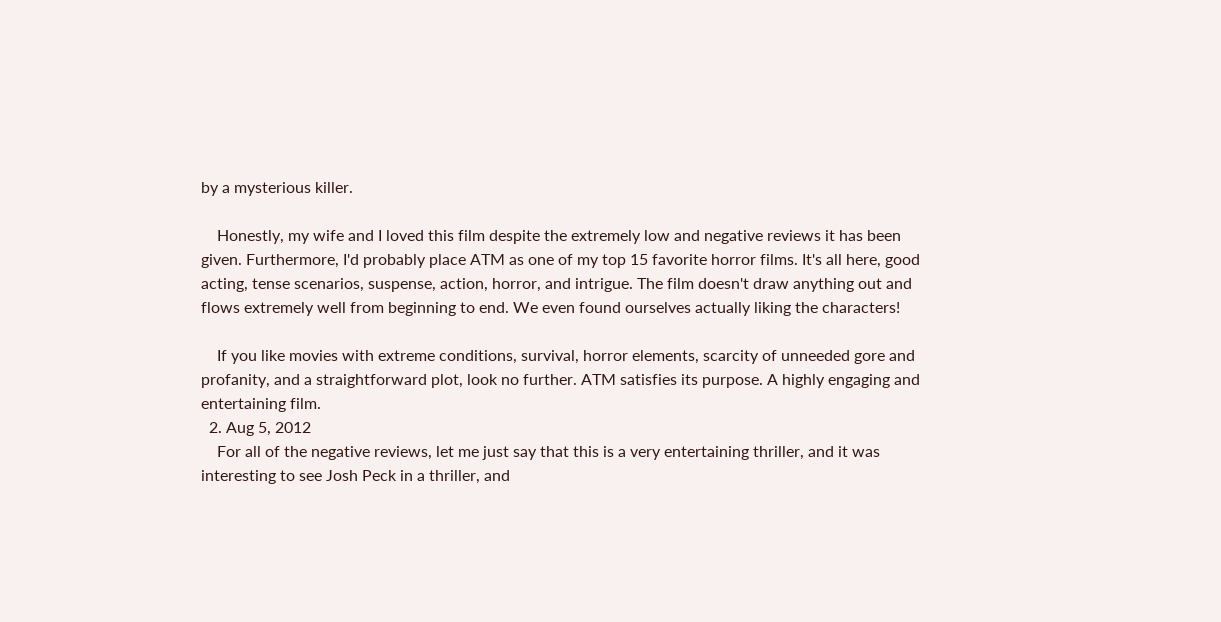by a mysterious killer.

    Honestly, my wife and I loved this film despite the extremely low and negative reviews it has been given. Furthermore, I'd probably place ATM as one of my top 15 favorite horror films. It's all here, good acting, tense scenarios, suspense, action, horror, and intrigue. The film doesn't draw anything out and flows extremely well from beginning to end. We even found ourselves actually liking the characters!

    If you like movies with extreme conditions, survival, horror elements, scarcity of unneeded gore and profanity, and a straightforward plot, look no further. ATM satisfies its purpose. A highly engaging and entertaining film.
  2. Aug 5, 2012
    For all of the negative reviews, let me just say that this is a very entertaining thriller, and it was interesting to see Josh Peck in a thriller, and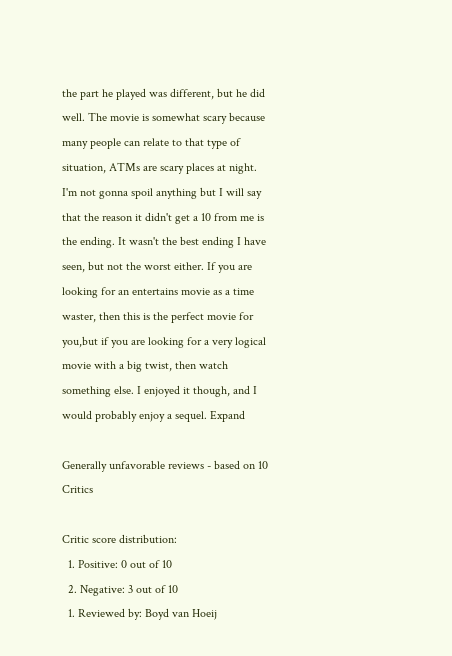the part he played was different, but he did well. The movie is somewhat scary because many people can relate to that type of situation, ATMs are scary places at night. I'm not gonna spoil anything but I will say that the reason it didn't get a 10 from me is the ending. It wasn't the best ending I have seen, but not the worst either. If you are looking for an entertains movie as a time waster, then this is the perfect movie for you,but if you are looking for a very logical movie with a big twist, then watch something else. I enjoyed it though, and I would probably enjoy a sequel. Expand

Generally unfavorable reviews - based on 10 Critics

Critic score distribution:
  1. Positive: 0 out of 10
  2. Negative: 3 out of 10
  1. Reviewed by: Boyd van Hoeij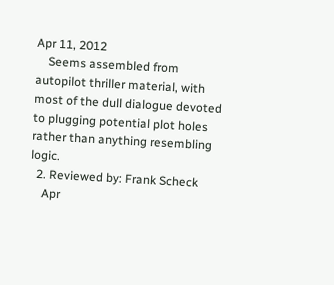Apr 11, 2012
    Seems assembled from autopilot thriller material, with most of the dull dialogue devoted to plugging potential plot holes rather than anything resembling logic.
  2. Reviewed by: Frank Scheck
    Apr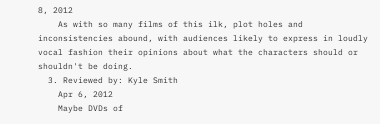8, 2012
    As with so many films of this ilk, plot holes and inconsistencies abound, with audiences likely to express in loudly vocal fashion their opinions about what the characters should or shouldn't be doing.
  3. Reviewed by: Kyle Smith
    Apr 6, 2012
    Maybe DVDs of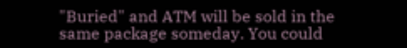"Buried" and ATM will be sold in the same package someday. You could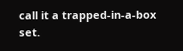call it a trapped-in-a-box set.